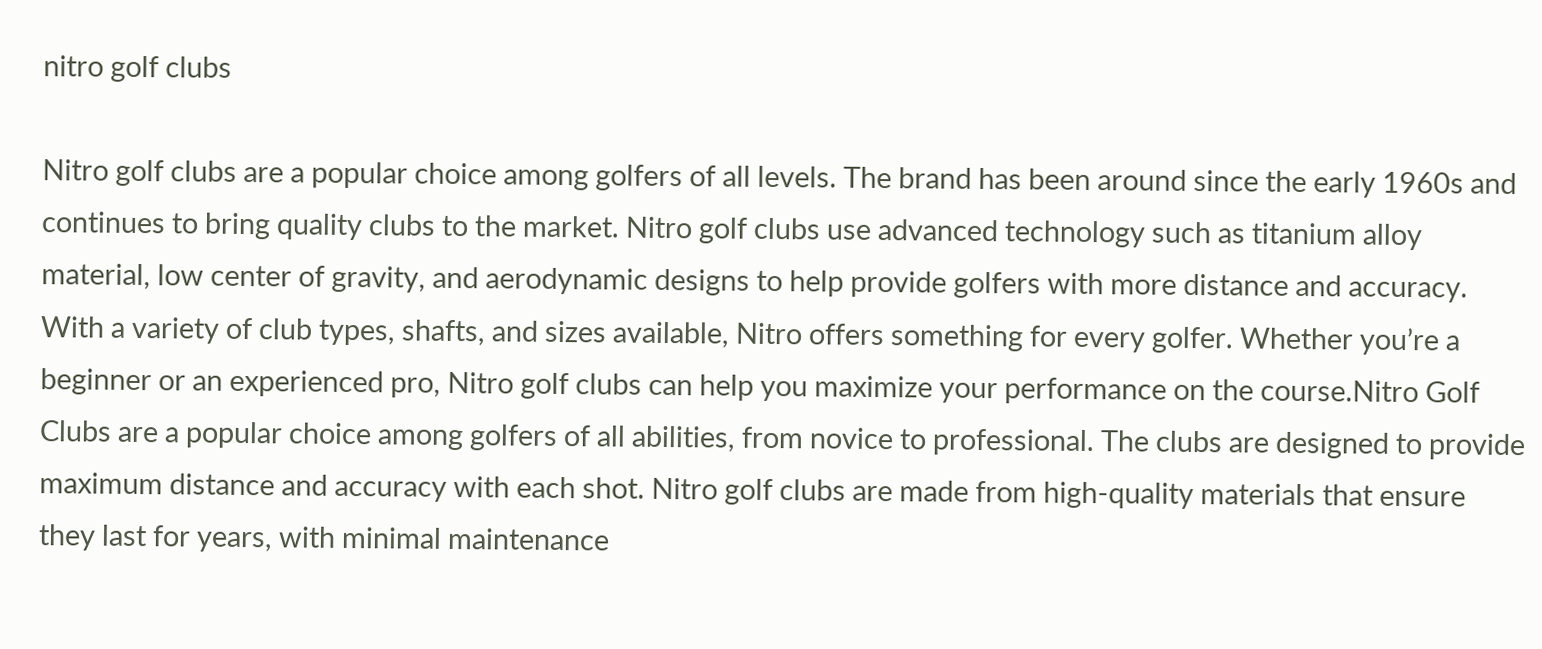nitro golf clubs

Nitro golf clubs are a popular choice among golfers of all levels. The brand has been around since the early 1960s and continues to bring quality clubs to the market. Nitro golf clubs use advanced technology such as titanium alloy material, low center of gravity, and aerodynamic designs to help provide golfers with more distance and accuracy. With a variety of club types, shafts, and sizes available, Nitro offers something for every golfer. Whether you’re a beginner or an experienced pro, Nitro golf clubs can help you maximize your performance on the course.Nitro Golf Clubs are a popular choice among golfers of all abilities, from novice to professional. The clubs are designed to provide maximum distance and accuracy with each shot. Nitro golf clubs are made from high-quality materials that ensure they last for years, with minimal maintenance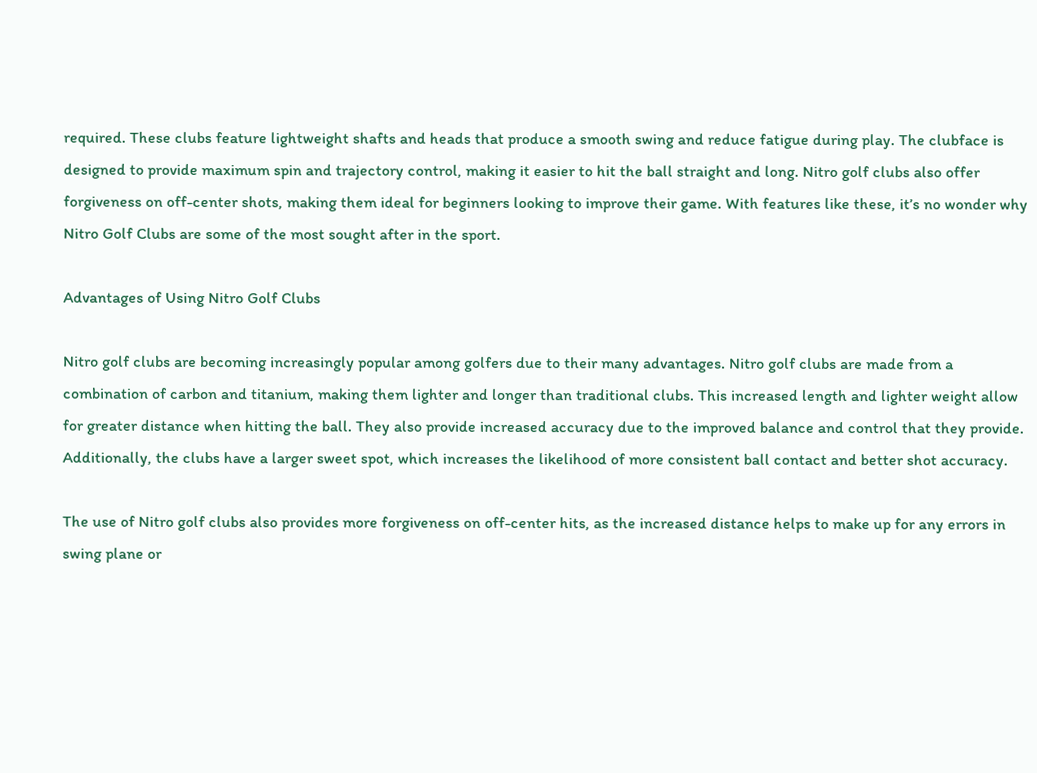required. These clubs feature lightweight shafts and heads that produce a smooth swing and reduce fatigue during play. The clubface is designed to provide maximum spin and trajectory control, making it easier to hit the ball straight and long. Nitro golf clubs also offer forgiveness on off-center shots, making them ideal for beginners looking to improve their game. With features like these, it’s no wonder why Nitro Golf Clubs are some of the most sought after in the sport.

Advantages of Using Nitro Golf Clubs

Nitro golf clubs are becoming increasingly popular among golfers due to their many advantages. Nitro golf clubs are made from a combination of carbon and titanium, making them lighter and longer than traditional clubs. This increased length and lighter weight allow for greater distance when hitting the ball. They also provide increased accuracy due to the improved balance and control that they provide. Additionally, the clubs have a larger sweet spot, which increases the likelihood of more consistent ball contact and better shot accuracy.

The use of Nitro golf clubs also provides more forgiveness on off-center hits, as the increased distance helps to make up for any errors in swing plane or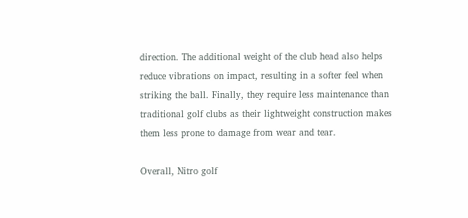direction. The additional weight of the club head also helps reduce vibrations on impact, resulting in a softer feel when striking the ball. Finally, they require less maintenance than traditional golf clubs as their lightweight construction makes them less prone to damage from wear and tear.

Overall, Nitro golf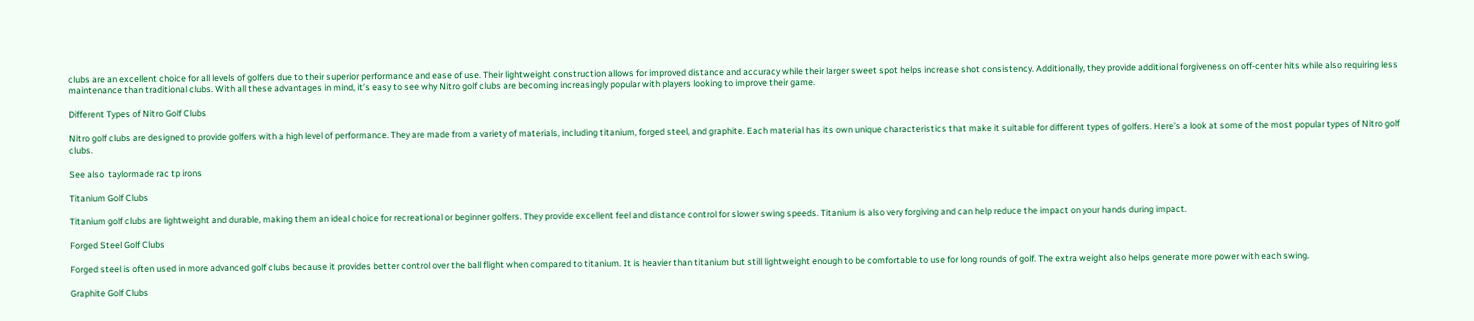clubs are an excellent choice for all levels of golfers due to their superior performance and ease of use. Their lightweight construction allows for improved distance and accuracy while their larger sweet spot helps increase shot consistency. Additionally, they provide additional forgiveness on off-center hits while also requiring less maintenance than traditional clubs. With all these advantages in mind, it’s easy to see why Nitro golf clubs are becoming increasingly popular with players looking to improve their game.

Different Types of Nitro Golf Clubs

Nitro golf clubs are designed to provide golfers with a high level of performance. They are made from a variety of materials, including titanium, forged steel, and graphite. Each material has its own unique characteristics that make it suitable for different types of golfers. Here’s a look at some of the most popular types of Nitro golf clubs.

See also  taylormade rac tp irons

Titanium Golf Clubs

Titanium golf clubs are lightweight and durable, making them an ideal choice for recreational or beginner golfers. They provide excellent feel and distance control for slower swing speeds. Titanium is also very forgiving and can help reduce the impact on your hands during impact.

Forged Steel Golf Clubs

Forged steel is often used in more advanced golf clubs because it provides better control over the ball flight when compared to titanium. It is heavier than titanium but still lightweight enough to be comfortable to use for long rounds of golf. The extra weight also helps generate more power with each swing.

Graphite Golf Clubs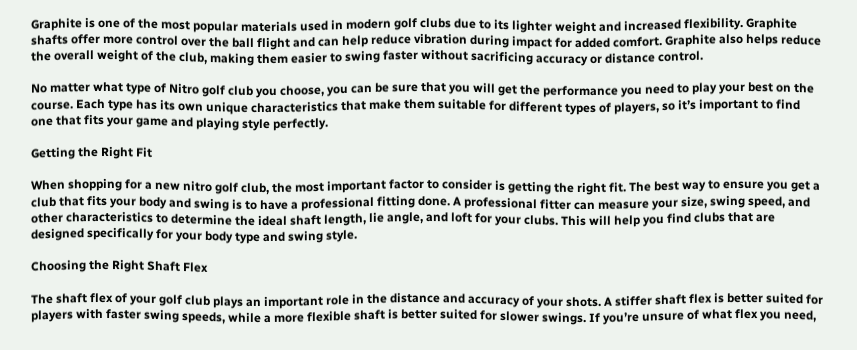Graphite is one of the most popular materials used in modern golf clubs due to its lighter weight and increased flexibility. Graphite shafts offer more control over the ball flight and can help reduce vibration during impact for added comfort. Graphite also helps reduce the overall weight of the club, making them easier to swing faster without sacrificing accuracy or distance control.

No matter what type of Nitro golf club you choose, you can be sure that you will get the performance you need to play your best on the course. Each type has its own unique characteristics that make them suitable for different types of players, so it’s important to find one that fits your game and playing style perfectly.

Getting the Right Fit

When shopping for a new nitro golf club, the most important factor to consider is getting the right fit. The best way to ensure you get a club that fits your body and swing is to have a professional fitting done. A professional fitter can measure your size, swing speed, and other characteristics to determine the ideal shaft length, lie angle, and loft for your clubs. This will help you find clubs that are designed specifically for your body type and swing style.

Choosing the Right Shaft Flex

The shaft flex of your golf club plays an important role in the distance and accuracy of your shots. A stiffer shaft flex is better suited for players with faster swing speeds, while a more flexible shaft is better suited for slower swings. If you’re unsure of what flex you need,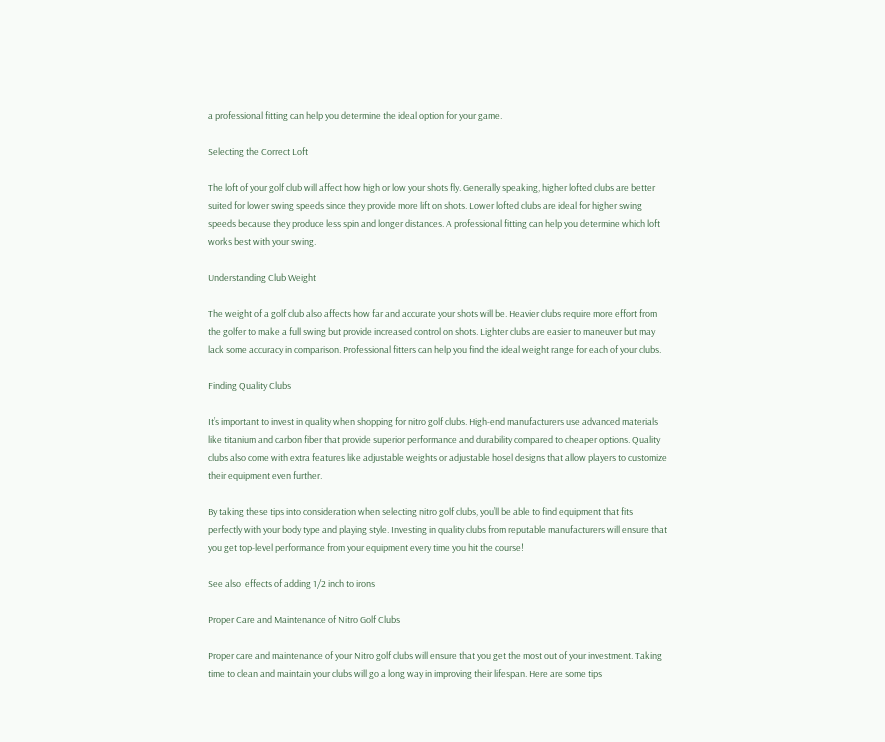a professional fitting can help you determine the ideal option for your game.

Selecting the Correct Loft

The loft of your golf club will affect how high or low your shots fly. Generally speaking, higher lofted clubs are better suited for lower swing speeds since they provide more lift on shots. Lower lofted clubs are ideal for higher swing speeds because they produce less spin and longer distances. A professional fitting can help you determine which loft works best with your swing.

Understanding Club Weight

The weight of a golf club also affects how far and accurate your shots will be. Heavier clubs require more effort from the golfer to make a full swing but provide increased control on shots. Lighter clubs are easier to maneuver but may lack some accuracy in comparison. Professional fitters can help you find the ideal weight range for each of your clubs.

Finding Quality Clubs

It’s important to invest in quality when shopping for nitro golf clubs. High-end manufacturers use advanced materials like titanium and carbon fiber that provide superior performance and durability compared to cheaper options. Quality clubs also come with extra features like adjustable weights or adjustable hosel designs that allow players to customize their equipment even further.

By taking these tips into consideration when selecting nitro golf clubs, you’ll be able to find equipment that fits perfectly with your body type and playing style. Investing in quality clubs from reputable manufacturers will ensure that you get top-level performance from your equipment every time you hit the course!

See also  effects of adding 1/2 inch to irons

Proper Care and Maintenance of Nitro Golf Clubs

Proper care and maintenance of your Nitro golf clubs will ensure that you get the most out of your investment. Taking time to clean and maintain your clubs will go a long way in improving their lifespan. Here are some tips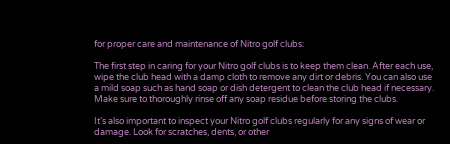for proper care and maintenance of Nitro golf clubs:

The first step in caring for your Nitro golf clubs is to keep them clean. After each use, wipe the club head with a damp cloth to remove any dirt or debris. You can also use a mild soap such as hand soap or dish detergent to clean the club head if necessary. Make sure to thoroughly rinse off any soap residue before storing the clubs.

It’s also important to inspect your Nitro golf clubs regularly for any signs of wear or damage. Look for scratches, dents, or other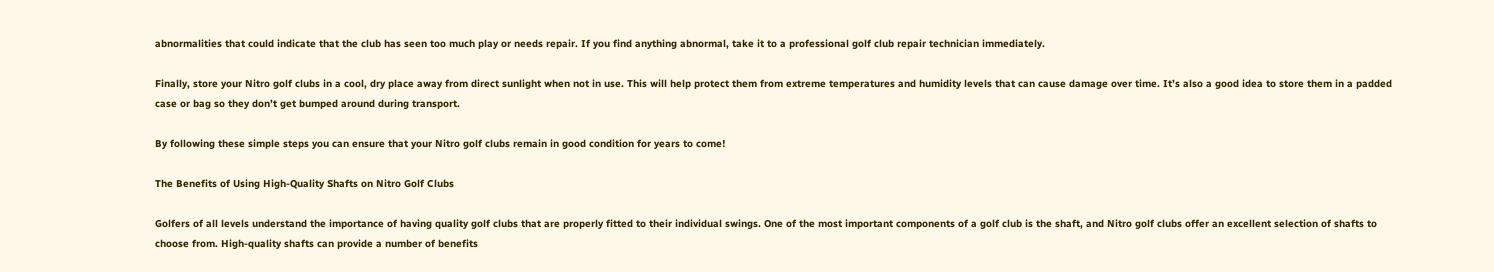abnormalities that could indicate that the club has seen too much play or needs repair. If you find anything abnormal, take it to a professional golf club repair technician immediately.

Finally, store your Nitro golf clubs in a cool, dry place away from direct sunlight when not in use. This will help protect them from extreme temperatures and humidity levels that can cause damage over time. It’s also a good idea to store them in a padded case or bag so they don’t get bumped around during transport.

By following these simple steps you can ensure that your Nitro golf clubs remain in good condition for years to come!

The Benefits of Using High-Quality Shafts on Nitro Golf Clubs

Golfers of all levels understand the importance of having quality golf clubs that are properly fitted to their individual swings. One of the most important components of a golf club is the shaft, and Nitro golf clubs offer an excellent selection of shafts to choose from. High-quality shafts can provide a number of benefits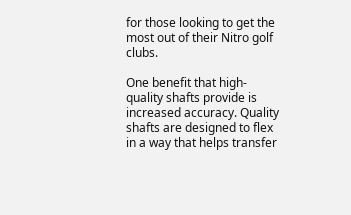for those looking to get the most out of their Nitro golf clubs.

One benefit that high-quality shafts provide is increased accuracy. Quality shafts are designed to flex in a way that helps transfer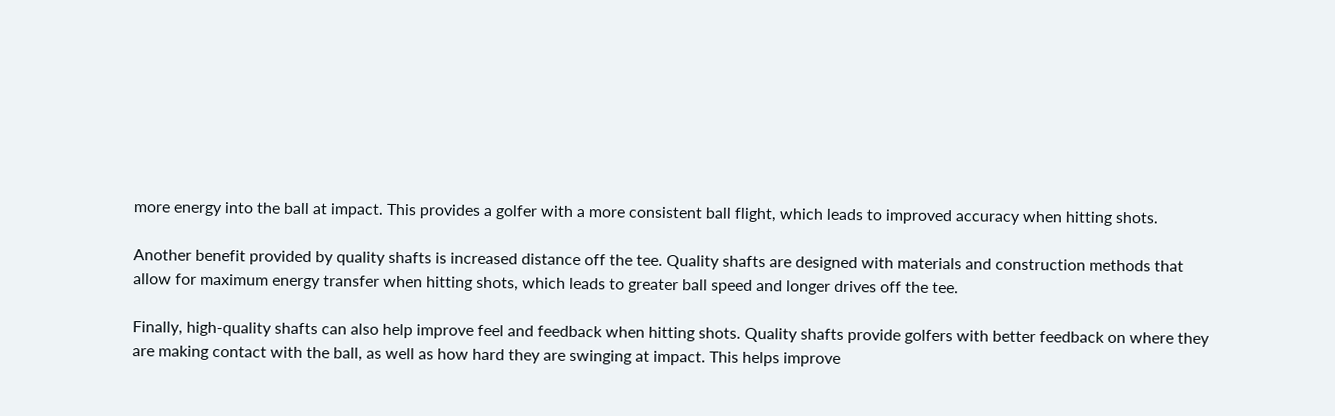more energy into the ball at impact. This provides a golfer with a more consistent ball flight, which leads to improved accuracy when hitting shots.

Another benefit provided by quality shafts is increased distance off the tee. Quality shafts are designed with materials and construction methods that allow for maximum energy transfer when hitting shots, which leads to greater ball speed and longer drives off the tee.

Finally, high-quality shafts can also help improve feel and feedback when hitting shots. Quality shafts provide golfers with better feedback on where they are making contact with the ball, as well as how hard they are swinging at impact. This helps improve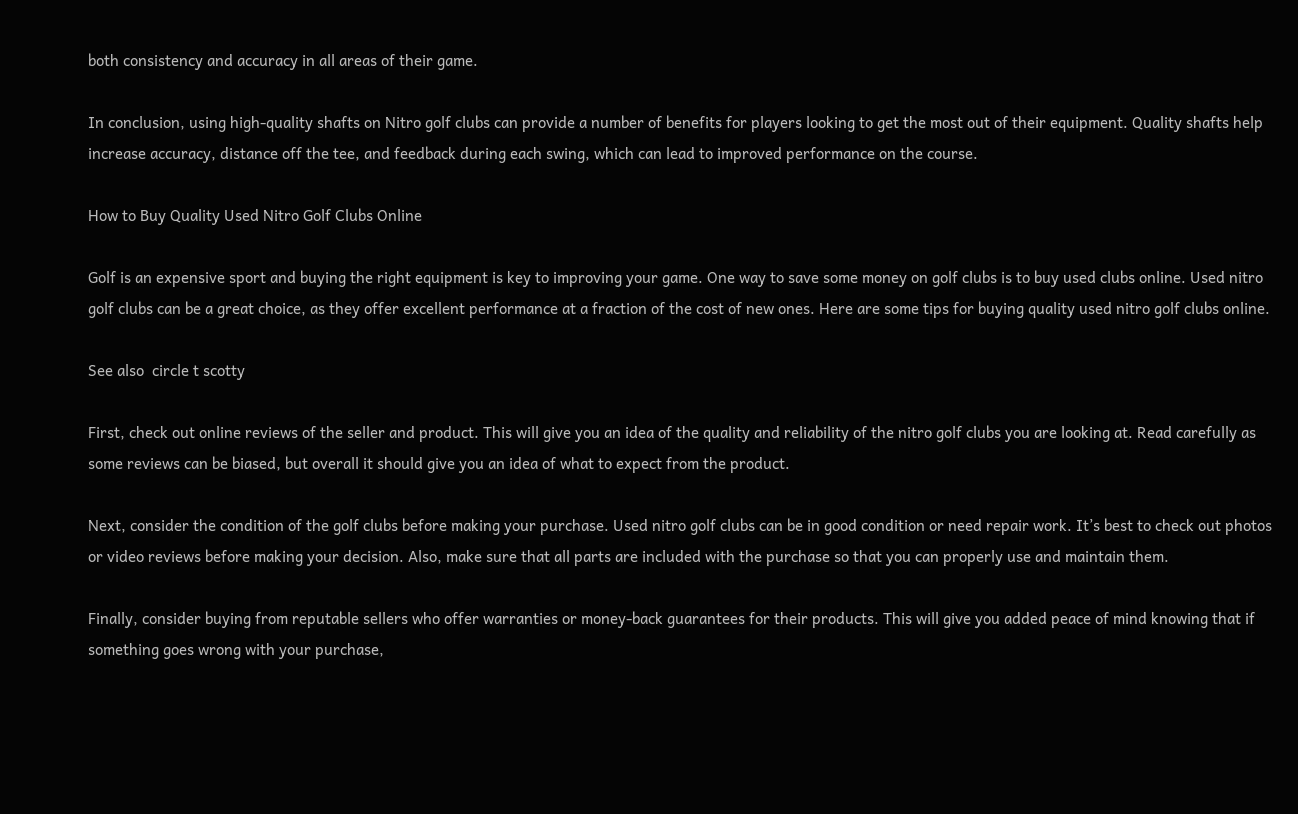both consistency and accuracy in all areas of their game.

In conclusion, using high-quality shafts on Nitro golf clubs can provide a number of benefits for players looking to get the most out of their equipment. Quality shafts help increase accuracy, distance off the tee, and feedback during each swing, which can lead to improved performance on the course.

How to Buy Quality Used Nitro Golf Clubs Online

Golf is an expensive sport and buying the right equipment is key to improving your game. One way to save some money on golf clubs is to buy used clubs online. Used nitro golf clubs can be a great choice, as they offer excellent performance at a fraction of the cost of new ones. Here are some tips for buying quality used nitro golf clubs online.

See also  circle t scotty

First, check out online reviews of the seller and product. This will give you an idea of the quality and reliability of the nitro golf clubs you are looking at. Read carefully as some reviews can be biased, but overall it should give you an idea of what to expect from the product.

Next, consider the condition of the golf clubs before making your purchase. Used nitro golf clubs can be in good condition or need repair work. It’s best to check out photos or video reviews before making your decision. Also, make sure that all parts are included with the purchase so that you can properly use and maintain them.

Finally, consider buying from reputable sellers who offer warranties or money-back guarantees for their products. This will give you added peace of mind knowing that if something goes wrong with your purchase,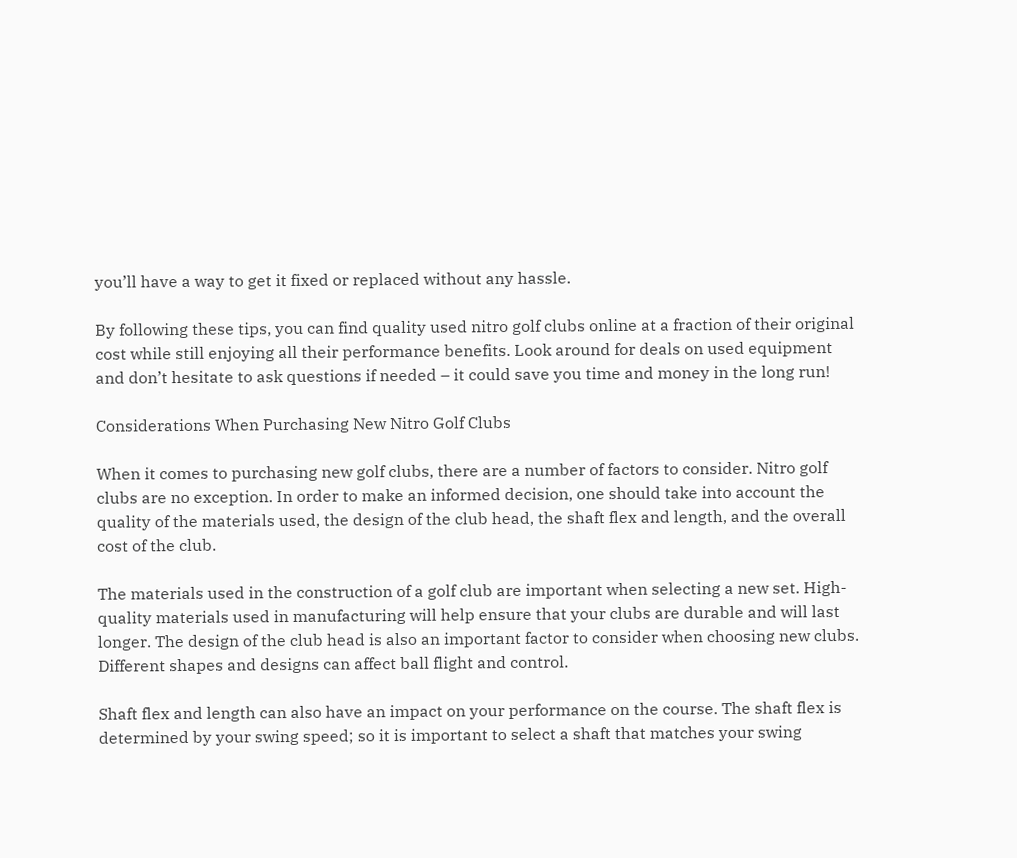you’ll have a way to get it fixed or replaced without any hassle.

By following these tips, you can find quality used nitro golf clubs online at a fraction of their original cost while still enjoying all their performance benefits. Look around for deals on used equipment and don’t hesitate to ask questions if needed – it could save you time and money in the long run!

Considerations When Purchasing New Nitro Golf Clubs

When it comes to purchasing new golf clubs, there are a number of factors to consider. Nitro golf clubs are no exception. In order to make an informed decision, one should take into account the quality of the materials used, the design of the club head, the shaft flex and length, and the overall cost of the club.

The materials used in the construction of a golf club are important when selecting a new set. High-quality materials used in manufacturing will help ensure that your clubs are durable and will last longer. The design of the club head is also an important factor to consider when choosing new clubs. Different shapes and designs can affect ball flight and control.

Shaft flex and length can also have an impact on your performance on the course. The shaft flex is determined by your swing speed; so it is important to select a shaft that matches your swing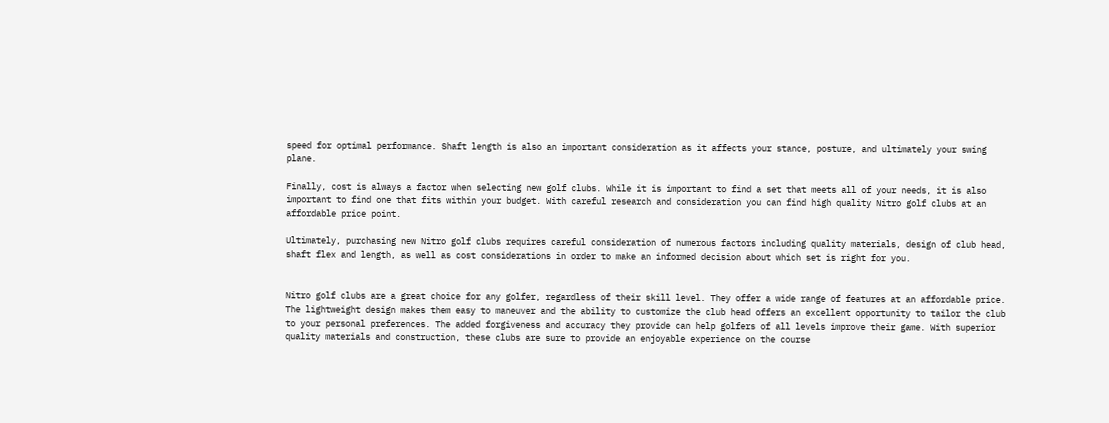speed for optimal performance. Shaft length is also an important consideration as it affects your stance, posture, and ultimately your swing plane.

Finally, cost is always a factor when selecting new golf clubs. While it is important to find a set that meets all of your needs, it is also important to find one that fits within your budget. With careful research and consideration you can find high quality Nitro golf clubs at an affordable price point.

Ultimately, purchasing new Nitro golf clubs requires careful consideration of numerous factors including quality materials, design of club head, shaft flex and length, as well as cost considerations in order to make an informed decision about which set is right for you.


Nitro golf clubs are a great choice for any golfer, regardless of their skill level. They offer a wide range of features at an affordable price. The lightweight design makes them easy to maneuver and the ability to customize the club head offers an excellent opportunity to tailor the club to your personal preferences. The added forgiveness and accuracy they provide can help golfers of all levels improve their game. With superior quality materials and construction, these clubs are sure to provide an enjoyable experience on the course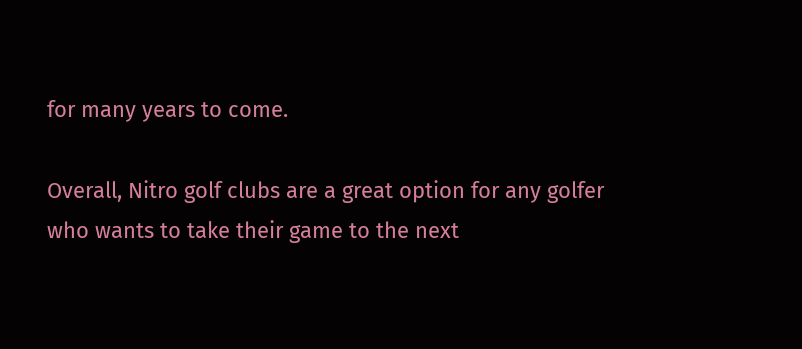for many years to come.

Overall, Nitro golf clubs are a great option for any golfer who wants to take their game to the next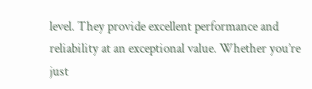level. They provide excellent performance and reliability at an exceptional value. Whether you’re just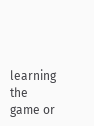learning the game or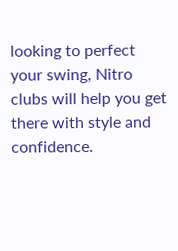looking to perfect your swing, Nitro clubs will help you get there with style and confidence.